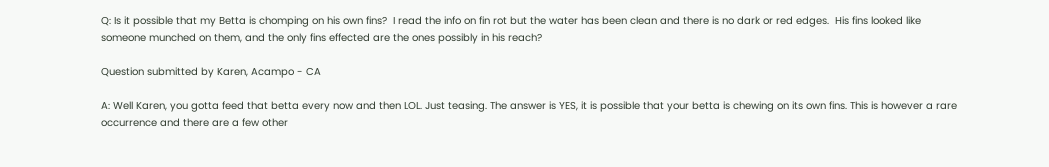Q: Is it possible that my Betta is chomping on his own fins?  I read the info on fin rot but the water has been clean and there is no dark or red edges.  His fins looked like someone munched on them, and the only fins effected are the ones possibly in his reach?

Question submitted by Karen, Acampo - CA

A: Well Karen, you gotta feed that betta every now and then LOL. Just teasing. The answer is YES, it is possible that your betta is chewing on its own fins. This is however a rare occurrence and there are a few other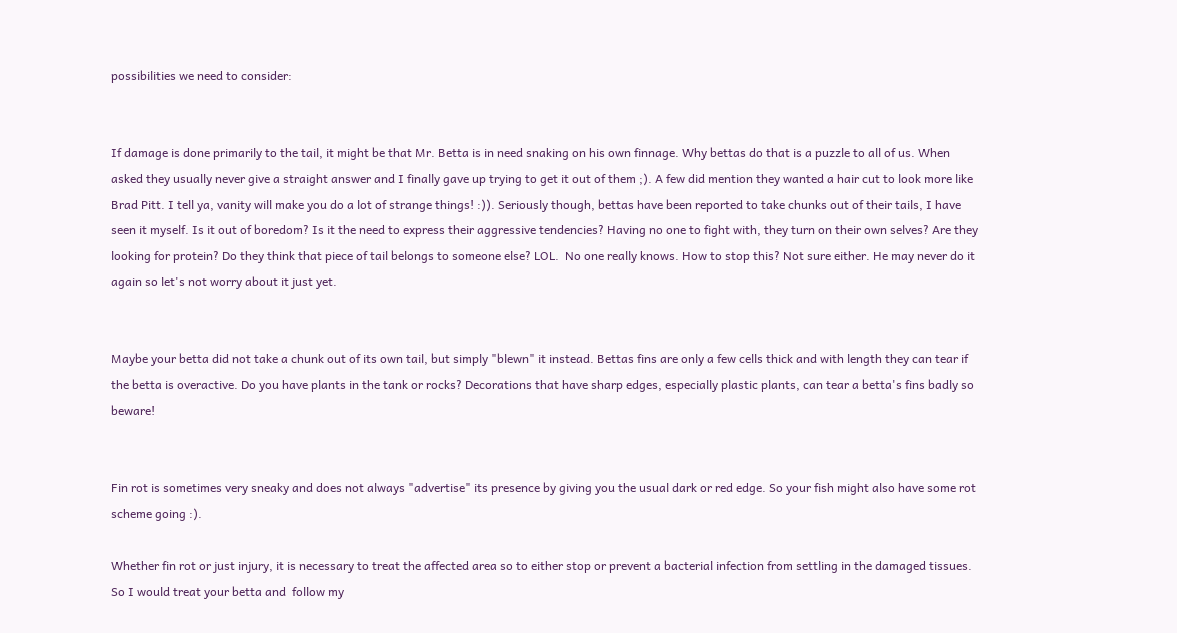possibilities we need to consider:


If damage is done primarily to the tail, it might be that Mr. Betta is in need snaking on his own finnage. Why bettas do that is a puzzle to all of us. When asked they usually never give a straight answer and I finally gave up trying to get it out of them ;). A few did mention they wanted a hair cut to look more like Brad Pitt. I tell ya, vanity will make you do a lot of strange things! :)). Seriously though, bettas have been reported to take chunks out of their tails, I have seen it myself. Is it out of boredom? Is it the need to express their aggressive tendencies? Having no one to fight with, they turn on their own selves? Are they looking for protein? Do they think that piece of tail belongs to someone else? LOL.  No one really knows. How to stop this? Not sure either. He may never do it again so let's not worry about it just yet.


Maybe your betta did not take a chunk out of its own tail, but simply "blewn" it instead. Bettas fins are only a few cells thick and with length they can tear if the betta is overactive. Do you have plants in the tank or rocks? Decorations that have sharp edges, especially plastic plants, can tear a betta's fins badly so beware!


Fin rot is sometimes very sneaky and does not always "advertise" its presence by giving you the usual dark or red edge. So your fish might also have some rot scheme going :).

Whether fin rot or just injury, it is necessary to treat the affected area so to either stop or prevent a bacterial infection from settling in the damaged tissues. So I would treat your betta and  follow my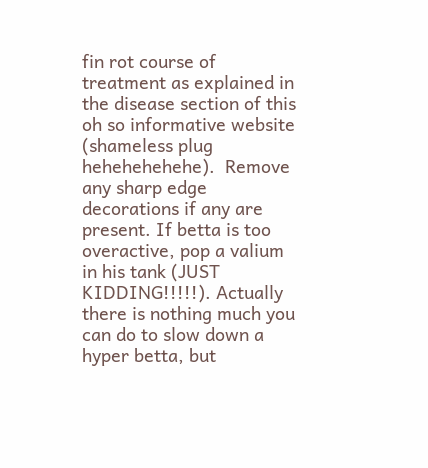fin rot course of treatment as explained in the disease section of this oh so informative website (shameless plug hehehehehehe).  Remove any sharp edge decorations if any are present. If betta is too overactive, pop a valium in his tank (JUST KIDDING!!!!!). Actually there is nothing much you can do to slow down a hyper betta, but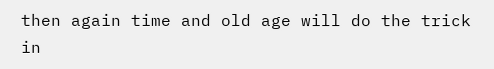then again time and old age will do the trick in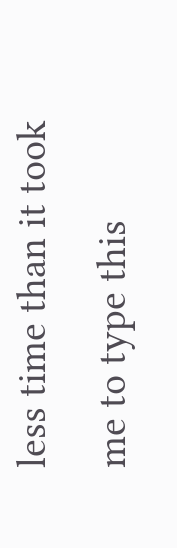less time than it took me to type this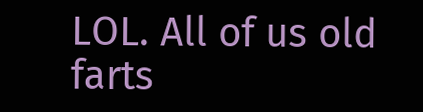LOL. All of us old farts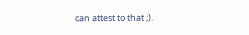can attest to that ;).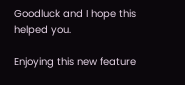Goodluck and I hope this helped you.

Enjoying this new feature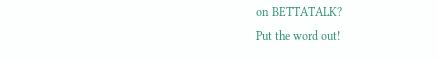on BETTATALK?
Put the word out!